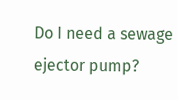Do I need a sewage ejector pump?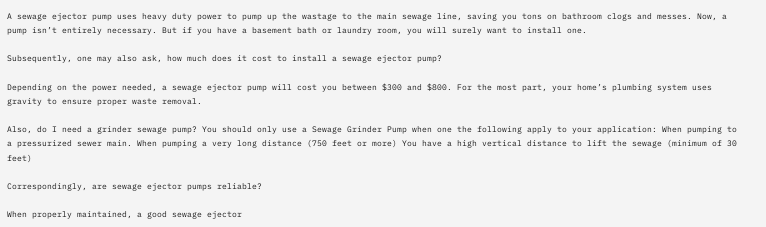A sewage ejector pump uses heavy duty power to pump up the wastage to the main sewage line, saving you tons on bathroom clogs and messes. Now, a pump isn’t entirely necessary. But if you have a basement bath or laundry room, you will surely want to install one.

Subsequently, one may also ask, how much does it cost to install a sewage ejector pump?

Depending on the power needed, a sewage ejector pump will cost you between $300 and $800. For the most part, your home’s plumbing system uses gravity to ensure proper waste removal.

Also, do I need a grinder sewage pump? You should only use a Sewage Grinder Pump when one the following apply to your application: When pumping to a pressurized sewer main. When pumping a very long distance (750 feet or more) You have a high vertical distance to lift the sewage (minimum of 30 feet)

Correspondingly, are sewage ejector pumps reliable?

When properly maintained, a good sewage ejector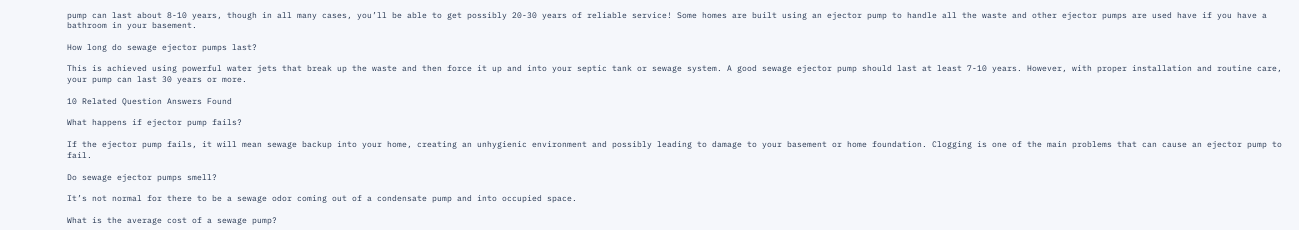pump can last about 8-10 years, though in all many cases, you’ll be able to get possibly 20-30 years of reliable service! Some homes are built using an ejector pump to handle all the waste and other ejector pumps are used have if you have a bathroom in your basement.

How long do sewage ejector pumps last?

This is achieved using powerful water jets that break up the waste and then force it up and into your septic tank or sewage system. A good sewage ejector pump should last at least 7-10 years. However, with proper installation and routine care, your pump can last 30 years or more.

10 Related Question Answers Found

What happens if ejector pump fails?

If the ejector pump fails, it will mean sewage backup into your home, creating an unhygienic environment and possibly leading to damage to your basement or home foundation. Clogging is one of the main problems that can cause an ejector pump to fail.

Do sewage ejector pumps smell?

It’s not normal for there to be a sewage odor coming out of a condensate pump and into occupied space.

What is the average cost of a sewage pump?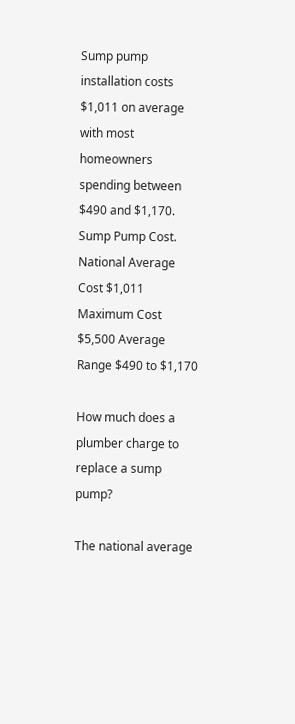Sump pump installation costs $1,011 on average with most homeowners spending between $490 and $1,170. Sump Pump Cost. National Average Cost $1,011 Maximum Cost $5,500 Average Range $490 to $1,170

How much does a plumber charge to replace a sump pump?

The national average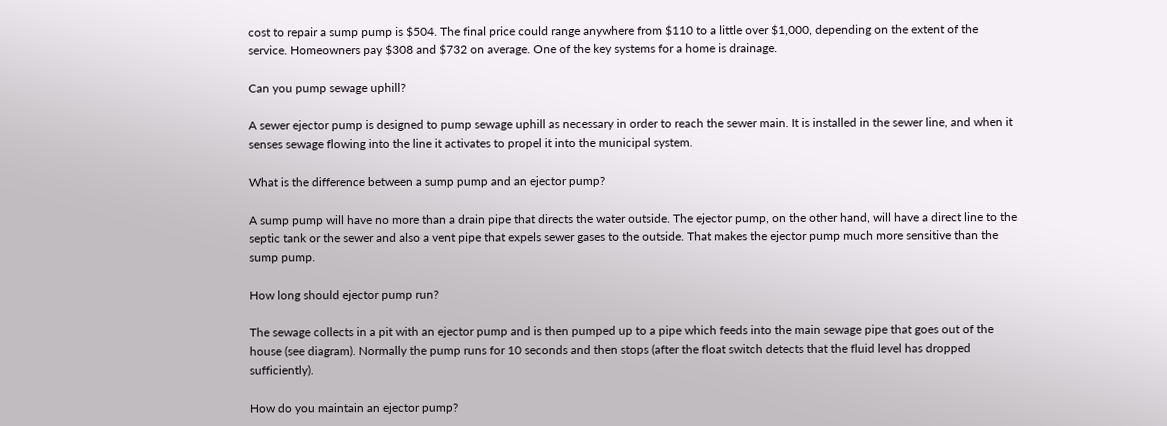cost to repair a sump pump is $504. The final price could range anywhere from $110 to a little over $1,000, depending on the extent of the service. Homeowners pay $308 and $732 on average. One of the key systems for a home is drainage.

Can you pump sewage uphill?

A sewer ejector pump is designed to pump sewage uphill as necessary in order to reach the sewer main. It is installed in the sewer line, and when it senses sewage flowing into the line it activates to propel it into the municipal system.

What is the difference between a sump pump and an ejector pump?

A sump pump will have no more than a drain pipe that directs the water outside. The ejector pump, on the other hand, will have a direct line to the septic tank or the sewer and also a vent pipe that expels sewer gases to the outside. That makes the ejector pump much more sensitive than the sump pump.

How long should ejector pump run?

The sewage collects in a pit with an ejector pump and is then pumped up to a pipe which feeds into the main sewage pipe that goes out of the house (see diagram). Normally the pump runs for 10 seconds and then stops (after the float switch detects that the fluid level has dropped sufficiently).

How do you maintain an ejector pump?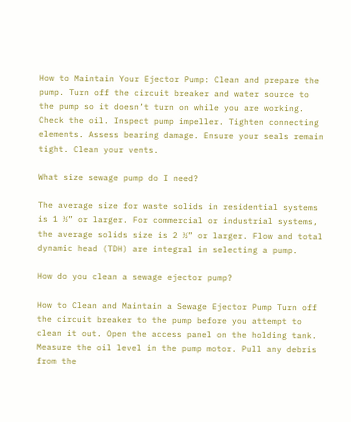How to Maintain Your Ejector Pump: Clean and prepare the pump. Turn off the circuit breaker and water source to the pump so it doesn’t turn on while you are working. Check the oil. Inspect pump impeller. Tighten connecting elements. Assess bearing damage. Ensure your seals remain tight. Clean your vents.

What size sewage pump do I need?

The average size for waste solids in residential systems is 1 ½” or larger. For commercial or industrial systems, the average solids size is 2 ½” or larger. Flow and total dynamic head (TDH) are integral in selecting a pump.

How do you clean a sewage ejector pump?

How to Clean and Maintain a Sewage Ejector Pump Turn off the circuit breaker to the pump before you attempt to clean it out. Open the access panel on the holding tank. Measure the oil level in the pump motor. Pull any debris from the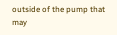outside of the pump that may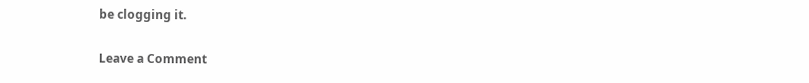be clogging it.

Leave a Comment